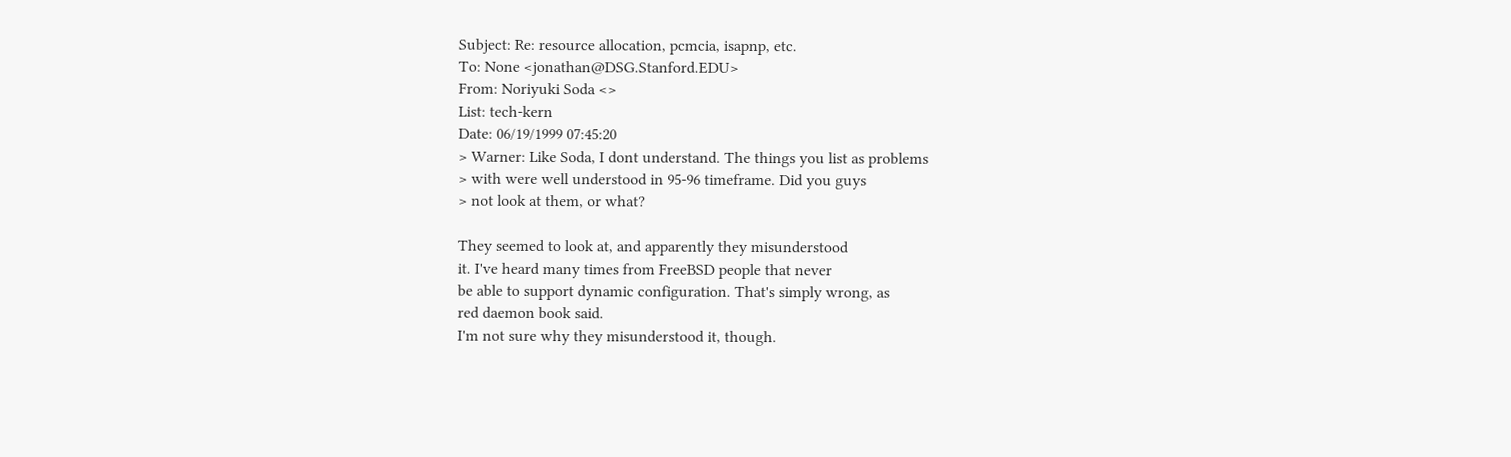Subject: Re: resource allocation, pcmcia, isapnp, etc.
To: None <jonathan@DSG.Stanford.EDU>
From: Noriyuki Soda <>
List: tech-kern
Date: 06/19/1999 07:45:20
> Warner: Like Soda, I dont understand. The things you list as problems
> with were well understood in 95-96 timeframe. Did you guys
> not look at them, or what?

They seemed to look at, and apparently they misunderstood
it. I've heard many times from FreeBSD people that never
be able to support dynamic configuration. That's simply wrong, as
red daemon book said.
I'm not sure why they misunderstood it, though.